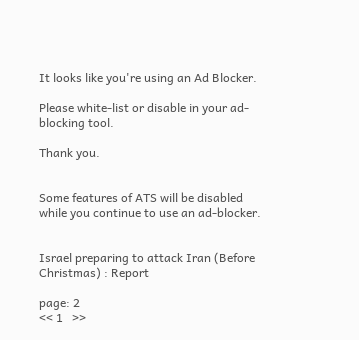It looks like you're using an Ad Blocker.

Please white-list or disable in your ad-blocking tool.

Thank you.


Some features of ATS will be disabled while you continue to use an ad-blocker.


Israel preparing to attack Iran (Before Christmas) : Report

page: 2
<< 1   >>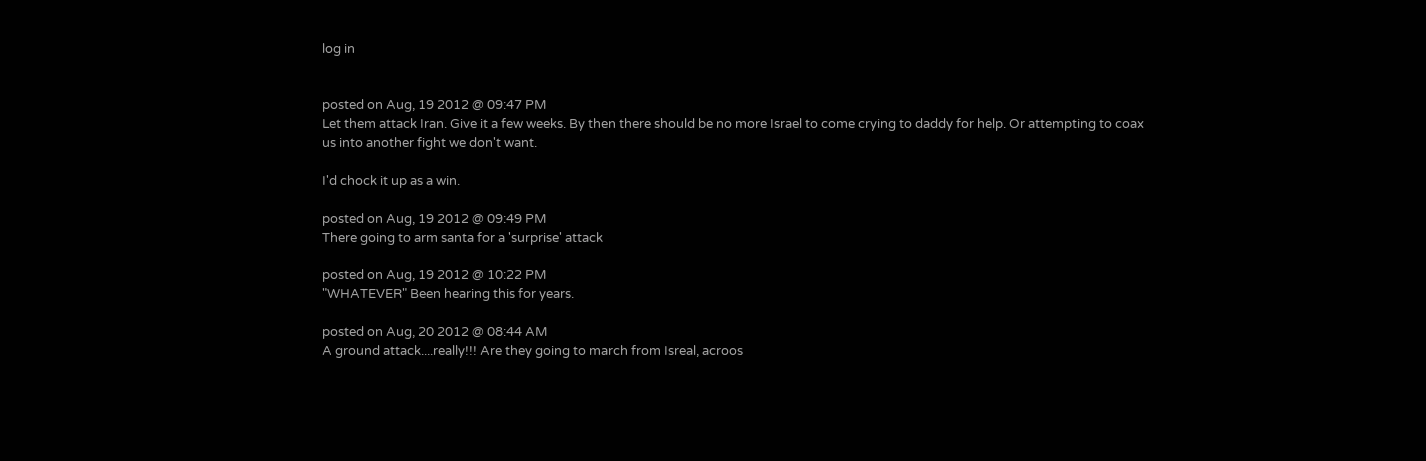log in


posted on Aug, 19 2012 @ 09:47 PM
Let them attack Iran. Give it a few weeks. By then there should be no more Israel to come crying to daddy for help. Or attempting to coax us into another fight we don't want.

I'd chock it up as a win.

posted on Aug, 19 2012 @ 09:49 PM
There going to arm santa for a 'surprise' attack

posted on Aug, 19 2012 @ 10:22 PM
"WHATEVER" Been hearing this for years.

posted on Aug, 20 2012 @ 08:44 AM
A ground attack....really!!! Are they going to march from Isreal, acroos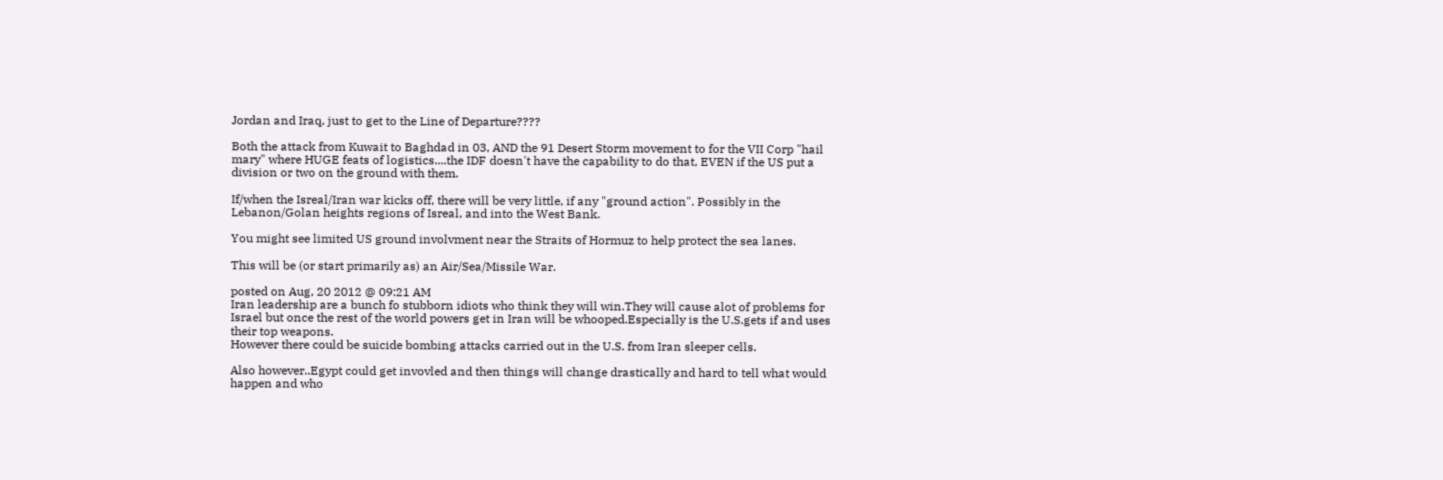Jordan and Iraq, just to get to the Line of Departure????

Both the attack from Kuwait to Baghdad in 03, AND the 91 Desert Storm movement to for the VII Corp "hail mary" where HUGE feats of logistics....the IDF doesn't have the capability to do that, EVEN if the US put a division or two on the ground with them.

If/when the Isreal/Iran war kicks off, there will be very little, if any "ground action". Possibly in the Lebanon/Golan heights regions of Isreal, and into the West Bank.

You might see limited US ground involvment near the Straits of Hormuz to help protect the sea lanes.

This will be (or start primarily as) an Air/Sea/Missile War.

posted on Aug, 20 2012 @ 09:21 AM
Iran leadership are a bunch fo stubborn idiots who think they will win.They will cause alot of problems for Israel but once the rest of the world powers get in Iran will be whooped.Especially is the U.S.gets if and uses their top weapons.
However there could be suicide bombing attacks carried out in the U.S. from Iran sleeper cells.

Also however..Egypt could get invovled and then things will change drastically and hard to tell what would happen and who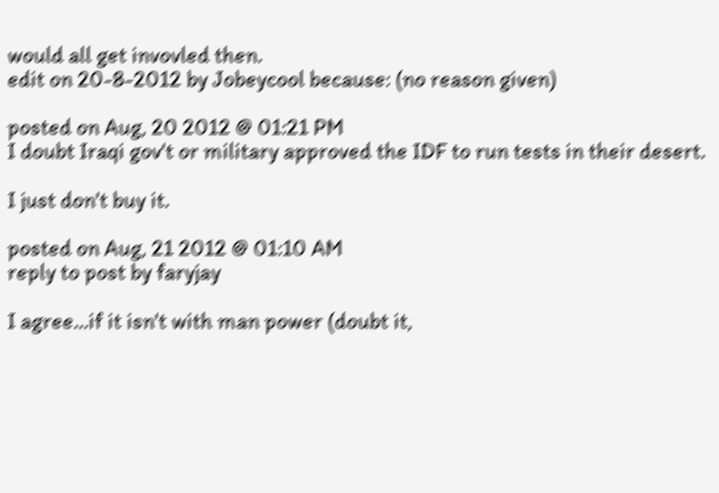would all get invovled then.
edit on 20-8-2012 by Jobeycool because: (no reason given)

posted on Aug, 20 2012 @ 01:21 PM
I doubt Iraqi gov't or military approved the IDF to run tests in their desert.

I just don't buy it.

posted on Aug, 21 2012 @ 01:10 AM
reply to post by faryjay

I agree...if it isn't with man power (doubt it,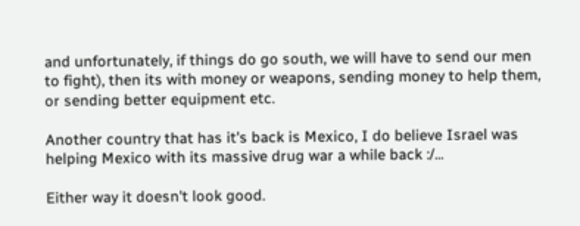and unfortunately, if things do go south, we will have to send our men to fight), then its with money or weapons, sending money to help them, or sending better equipment etc.

Another country that has it's back is Mexico, I do believe Israel was helping Mexico with its massive drug war a while back :/...

Either way it doesn't look good.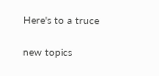Here's to a truce

new topics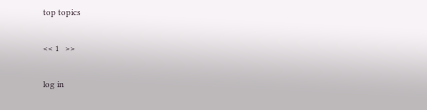top topics

<< 1   >>

log in